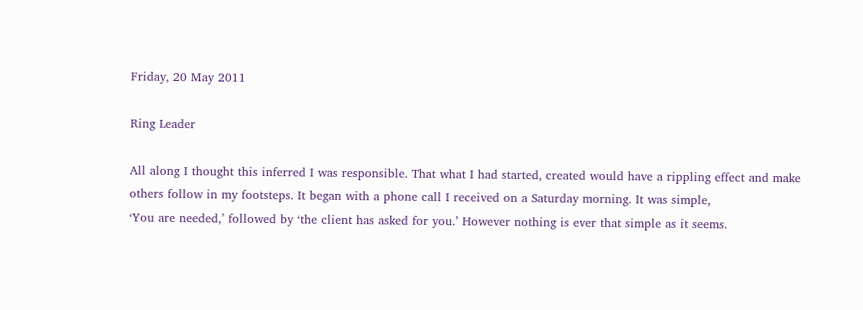Friday, 20 May 2011

Ring Leader

All along I thought this inferred I was responsible. That what I had started, created would have a rippling effect and make others follow in my footsteps. It began with a phone call I received on a Saturday morning. It was simple,
‘You are needed,’ followed by ‘the client has asked for you.’ However nothing is ever that simple as it seems.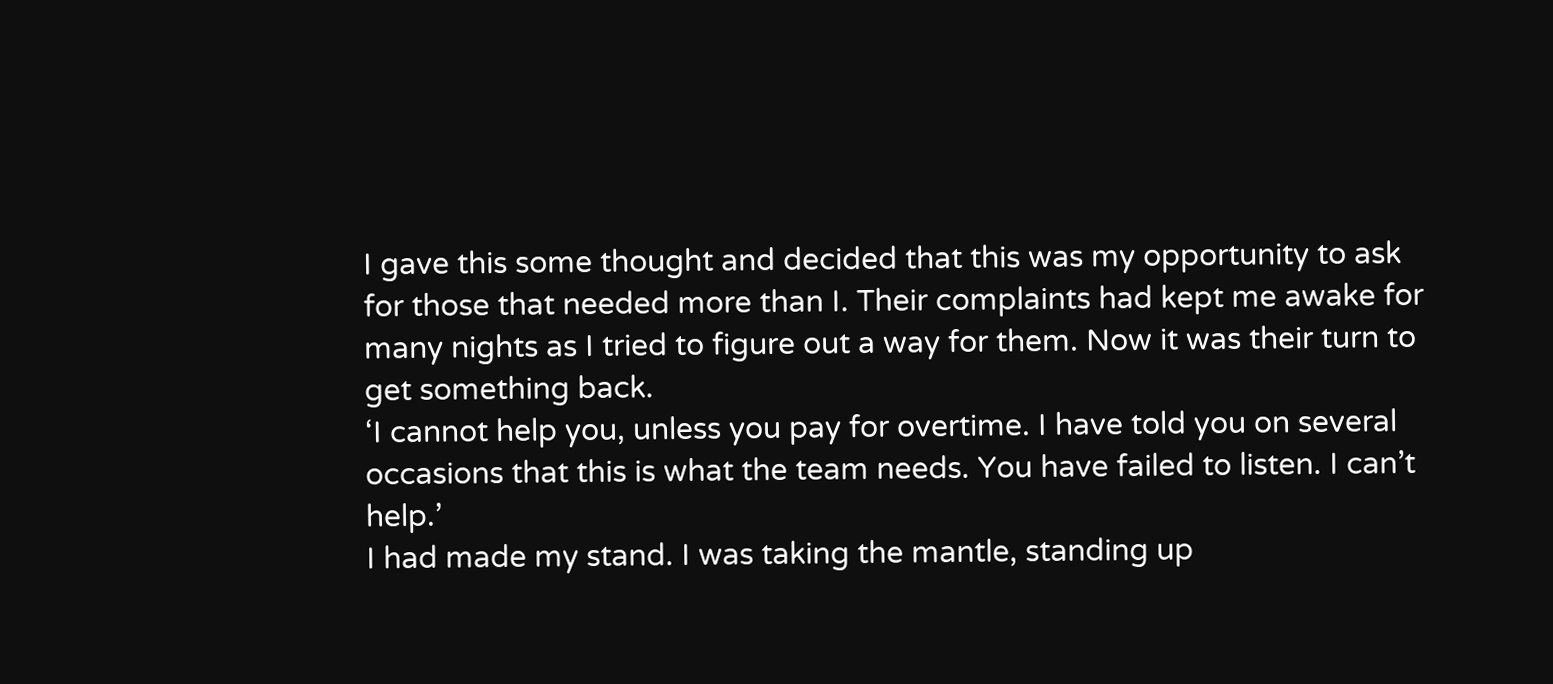I gave this some thought and decided that this was my opportunity to ask for those that needed more than I. Their complaints had kept me awake for many nights as I tried to figure out a way for them. Now it was their turn to get something back.
‘I cannot help you, unless you pay for overtime. I have told you on several occasions that this is what the team needs. You have failed to listen. I can’t help.’
I had made my stand. I was taking the mantle, standing up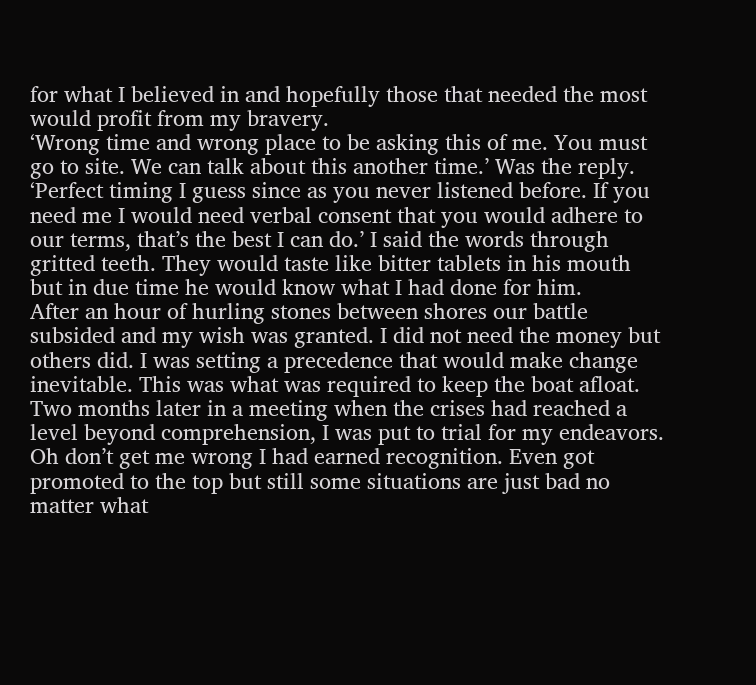for what I believed in and hopefully those that needed the most would profit from my bravery.
‘Wrong time and wrong place to be asking this of me. You must go to site. We can talk about this another time.’ Was the reply.
‘Perfect timing I guess since as you never listened before. If you need me I would need verbal consent that you would adhere to our terms, that’s the best I can do.’ I said the words through gritted teeth. They would taste like bitter tablets in his mouth but in due time he would know what I had done for him.
After an hour of hurling stones between shores our battle subsided and my wish was granted. I did not need the money but others did. I was setting a precedence that would make change inevitable. This was what was required to keep the boat afloat.
Two months later in a meeting when the crises had reached a level beyond comprehension, I was put to trial for my endeavors. Oh don’t get me wrong I had earned recognition. Even got promoted to the top but still some situations are just bad no matter what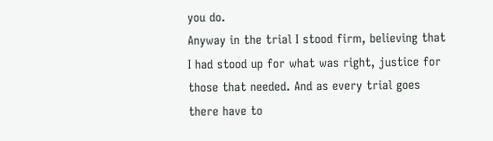you do.
Anyway in the trial I stood firm, believing that I had stood up for what was right, justice for those that needed. And as every trial goes there have to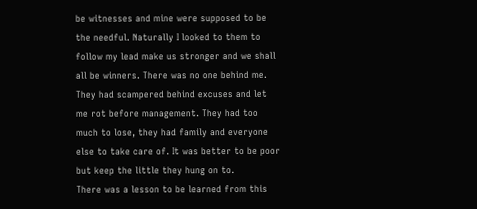be witnesses and mine were supposed to be the needful. Naturally I looked to them to follow my lead make us stronger and we shall all be winners. There was no one behind me. They had scampered behind excuses and let me rot before management. They had too much to lose, they had family and everyone else to take care of. It was better to be poor but keep the little they hung on to.
There was a lesson to be learned from this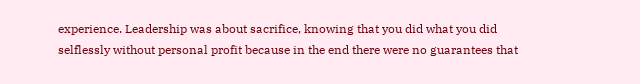experience. Leadership was about sacrifice, knowing that you did what you did selflessly without personal profit because in the end there were no guarantees that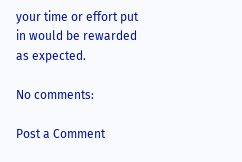your time or effort put in would be rewarded as expected.

No comments:

Post a Comment